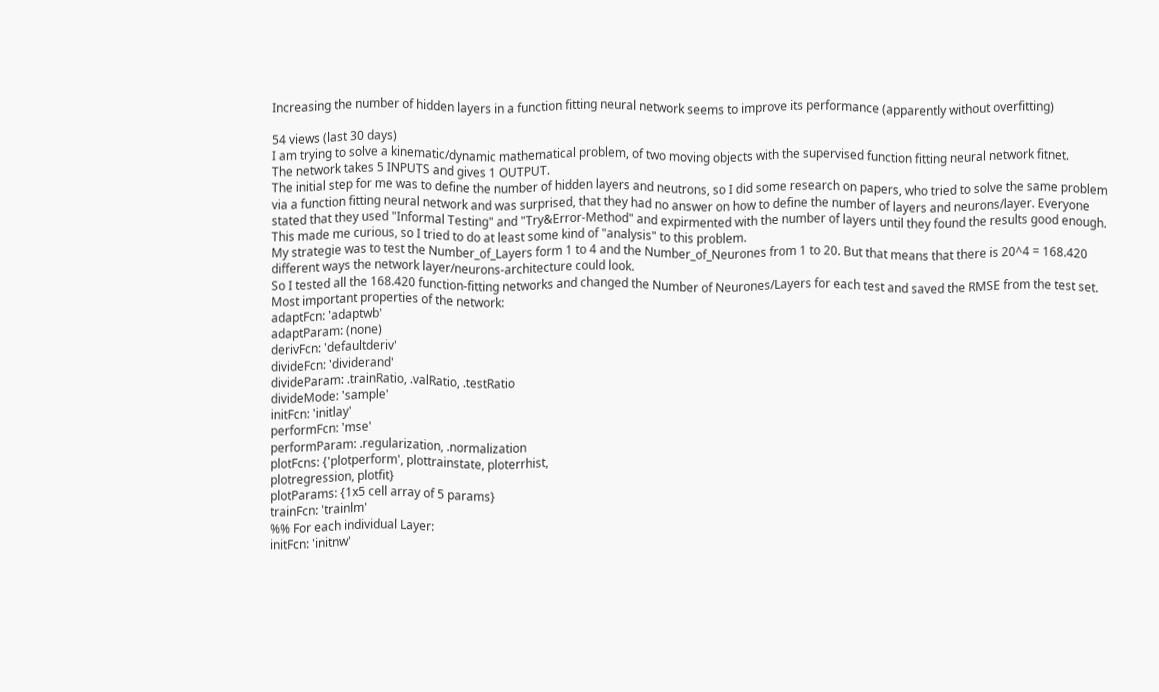Increasing the number of hidden layers in a function fitting neural network seems to improve its performance (apparently without overfitting)

54 views (last 30 days)
I am trying to solve a kinematic/dynamic mathematical problem, of two moving objects with the supervised function fitting neural network fitnet.
The network takes 5 INPUTS and gives 1 OUTPUT.
The initial step for me was to define the number of hidden layers and neutrons, so I did some research on papers, who tried to solve the same problem via a function fitting neural network and was surprised, that they had no answer on how to define the number of layers and neurons/layer. Everyone stated that they used "Informal Testing" and "Try&Error-Method" and expirmented with the number of layers until they found the results good enough.
This made me curious, so I tried to do at least some kind of "analysis" to this problem.
My strategie was to test the Number_of_Layers form 1 to 4 and the Number_of_Neurones from 1 to 20. But that means that there is 20^4 = 168.420 different ways the network layer/neurons-architecture could look.
So I tested all the 168.420 function-fitting networks and changed the Number of Neurones/Layers for each test and saved the RMSE from the test set.
Most important properties of the network:
adaptFcn: 'adaptwb'
adaptParam: (none)
derivFcn: 'defaultderiv'
divideFcn: 'dividerand'
divideParam: .trainRatio, .valRatio, .testRatio
divideMode: 'sample'
initFcn: 'initlay'
performFcn: 'mse'
performParam: .regularization, .normalization
plotFcns: {'plotperform', plottrainstate, ploterrhist,
plotregression, plotfit}
plotParams: {1x5 cell array of 5 params}
trainFcn: 'trainlm'
%% For each individual Layer:
initFcn: 'initnw'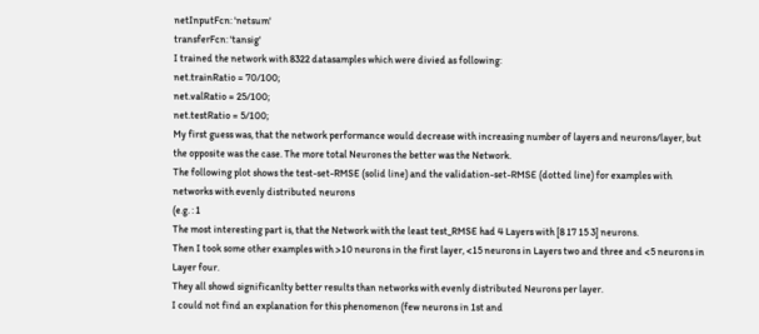netInputFcn: 'netsum'
transferFcn: 'tansig'
I trained the network with 8322 datasamples which were divied as following:
net.trainRatio = 70/100;
net.valRatio = 25/100;
net.testRatio = 5/100;
My first guess was, that the network performance would decrease with increasing number of layers and neurons/layer, but the opposite was the case. The more total Neurones the better was the Network.
The following plot shows the test-set-RMSE (solid line) and the validation-set-RMSE (dotted line) for examples with networks with evenly distributed neurons
(e.g. : 1
The most interesting part is, that the Network with the least test_RMSE had 4 Layers with [8 17 15 3] neurons.
Then I took some other examples with >10 neurons in the first layer, <15 neurons in Layers two and three and <5 neurons in Layer four.
They all showd significanlty better results than networks with evenly distributed Neurons per layer.
I could not find an explanation for this phenomenon (few neurons in 1st and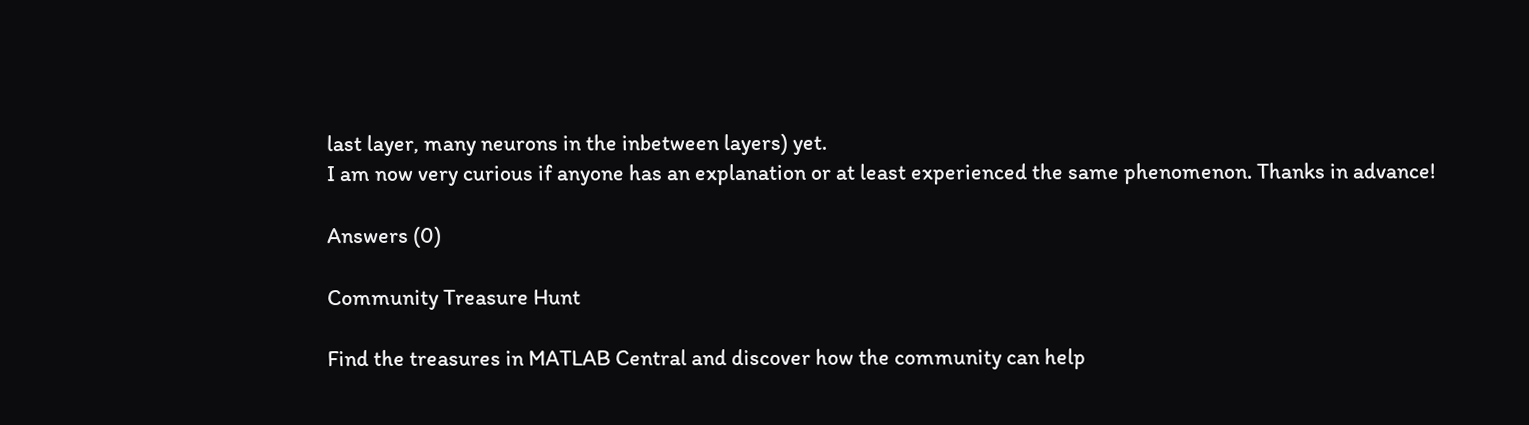last layer, many neurons in the inbetween layers) yet.
I am now very curious if anyone has an explanation or at least experienced the same phenomenon. Thanks in advance!

Answers (0)

Community Treasure Hunt

Find the treasures in MATLAB Central and discover how the community can help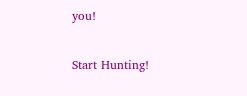you!

Start Hunting!